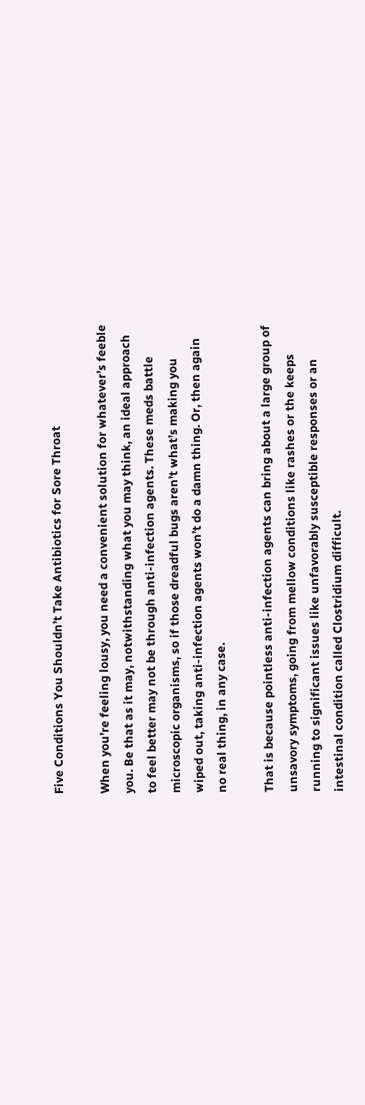Five Conditions You Shouldn’t Take Antibiotics for Sore Throat

When you’re feeling lousy, you need a convenient solution for whatever’s feeble you. Be that as it may, notwithstanding what you may think, an ideal approach to feel better may not be through anti-infection agents. These meds battle microscopic organisms, so if those dreadful bugs aren’t what’s making you wiped out, taking anti-infection agents won’t do a damn thing. Or, then again no real thing, in any case.

That is because pointless anti-infection agents can bring about a large group of unsavory symptoms, going from mellow conditions like rashes or the keeps running to significant issues like unfavorably susceptible responses or an intestinal condition called Clostridium difficult.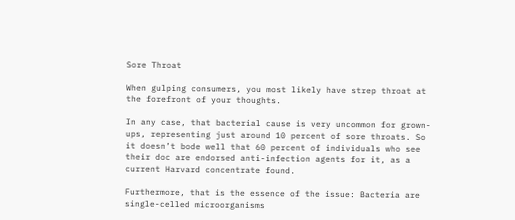Sore Throat

When gulping consumers, you most likely have strep throat at the forefront of your thoughts.

In any case, that bacterial cause is very uncommon for grown-ups, representing just around 10 percent of sore throats. So it doesn’t bode well that 60 percent of individuals who see their doc are endorsed anti-infection agents for it, as a current Harvard concentrate found.

Furthermore, that is the essence of the issue: Bacteria are single-celled microorganisms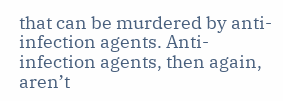that can be murdered by anti-infection agents. Anti-infection agents, then again, aren’t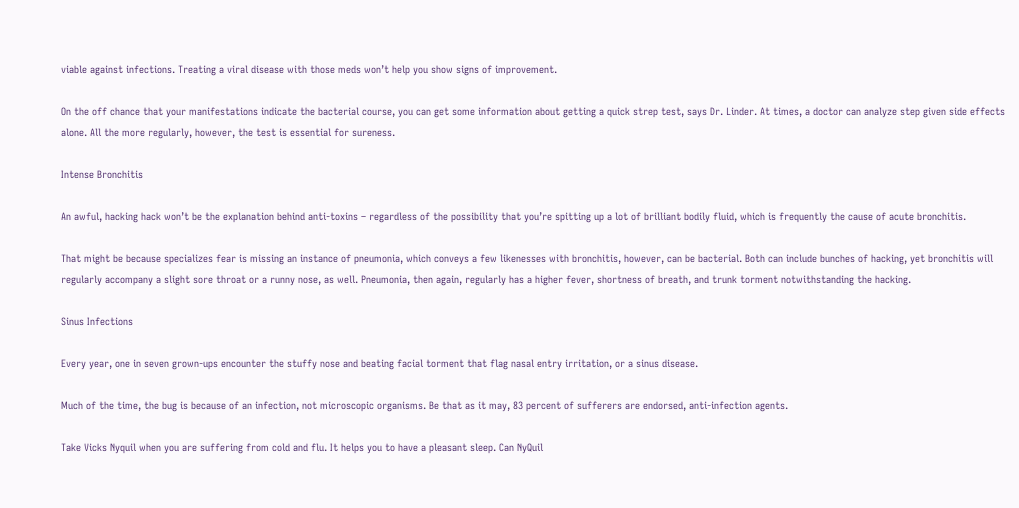viable against infections. Treating a viral disease with those meds won’t help you show signs of improvement.

On the off chance that your manifestations indicate the bacterial course, you can get some information about getting a quick strep test, says Dr. Linder. At times, a doctor can analyze step given side effects alone. All the more regularly, however, the test is essential for sureness.

Intense Bronchitis

An awful, hacking hack won’t be the explanation behind anti-toxins – regardless of the possibility that you’re spitting up a lot of brilliant bodily fluid, which is frequently the cause of acute bronchitis.

That might be because specializes fear is missing an instance of pneumonia, which conveys a few likenesses with bronchitis, however, can be bacterial. Both can include bunches of hacking, yet bronchitis will regularly accompany a slight sore throat or a runny nose, as well. Pneumonia, then again, regularly has a higher fever, shortness of breath, and trunk torment notwithstanding the hacking.

Sinus Infections

Every year, one in seven grown-ups encounter the stuffy nose and beating facial torment that flag nasal entry irritation, or a sinus disease.

Much of the time, the bug is because of an infection, not microscopic organisms. Be that as it may, 83 percent of sufferers are endorsed, anti-infection agents.

Take Vicks Nyquil when you are suffering from cold and flu. It helps you to have a pleasant sleep. Can NyQuil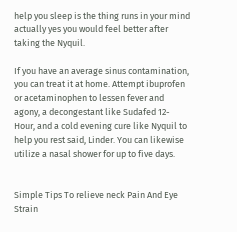help you sleep is the thing runs in your mind actually yes you would feel better after taking the Nyquil.

If you have an average sinus contamination, you can treat it at home. Attempt ibuprofen or acetaminophen to lessen fever and agony, a decongestant like Sudafed 12-Hour, and a cold evening cure like Nyquil to help you rest said, Linder. You can likewise utilize a nasal shower for up to five days.


Simple Tips To relieve neck Pain And Eye Strain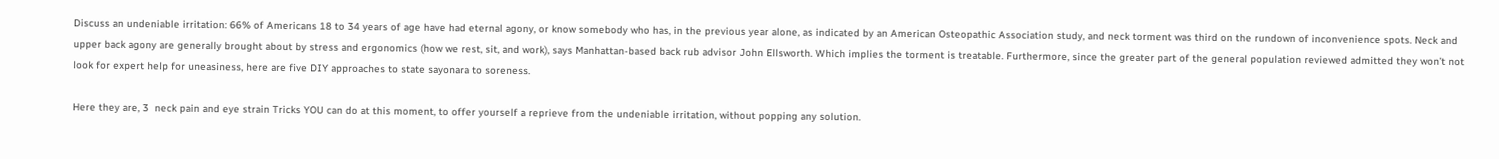Discuss an undeniable irritation: 66% of Americans 18 to 34 years of age have had eternal agony, or know somebody who has, in the previous year alone, as indicated by an American Osteopathic Association study, and neck torment was third on the rundown of inconvenience spots. Neck and upper back agony are generally brought about by stress and ergonomics (how we rest, sit, and work), says Manhattan-based back rub advisor John Ellsworth. Which implies the torment is treatable. Furthermore, since the greater part of the general population reviewed admitted they won’t not look for expert help for uneasiness, here are five DIY approaches to state sayonara to soreness.

Here they are, 3  neck pain and eye strain Tricks YOU can do at this moment, to offer yourself a reprieve from the undeniable irritation, without popping any solution.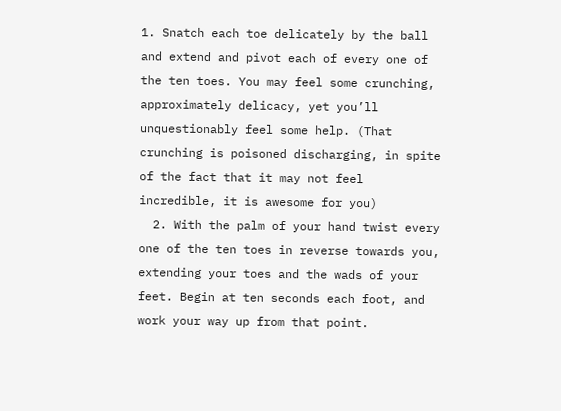1. Snatch each toe delicately by the ball and extend and pivot each of every one of the ten toes. You may feel some crunching, approximately delicacy, yet you’ll unquestionably feel some help. (That crunching is poisoned discharging, in spite of the fact that it may not feel incredible, it is awesome for you)
  2. With the palm of your hand twist every one of the ten toes in reverse towards you, extending your toes and the wads of your feet. Begin at ten seconds each foot, and work your way up from that point.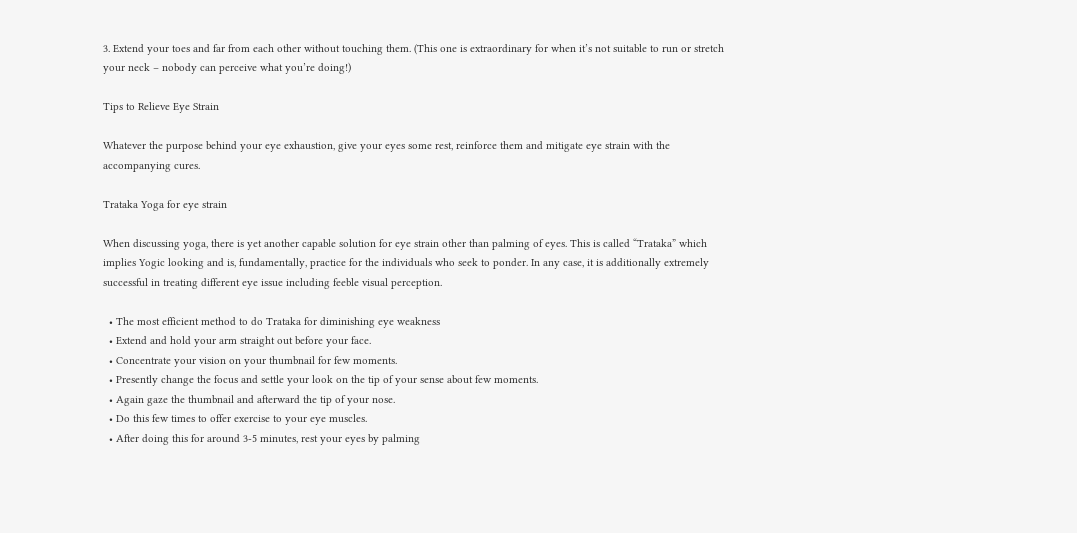3. Extend your toes and far from each other without touching them. (This one is extraordinary for when it’s not suitable to run or stretch your neck – nobody can perceive what you’re doing!)

Tips to Relieve Eye Strain

Whatever the purpose behind your eye exhaustion, give your eyes some rest, reinforce them and mitigate eye strain with the accompanying cures.

Trataka Yoga for eye strain

When discussing yoga, there is yet another capable solution for eye strain other than palming of eyes. This is called “Trataka” which implies Yogic looking and is, fundamentally, practice for the individuals who seek to ponder. In any case, it is additionally extremely successful in treating different eye issue including feeble visual perception.

  • The most efficient method to do Trataka for diminishing eye weakness
  • Extend and hold your arm straight out before your face.
  • Concentrate your vision on your thumbnail for few moments.
  • Presently change the focus and settle your look on the tip of your sense about few moments.
  • Again gaze the thumbnail and afterward the tip of your nose.
  • Do this few times to offer exercise to your eye muscles.
  • After doing this for around 3-5 minutes, rest your eyes by palming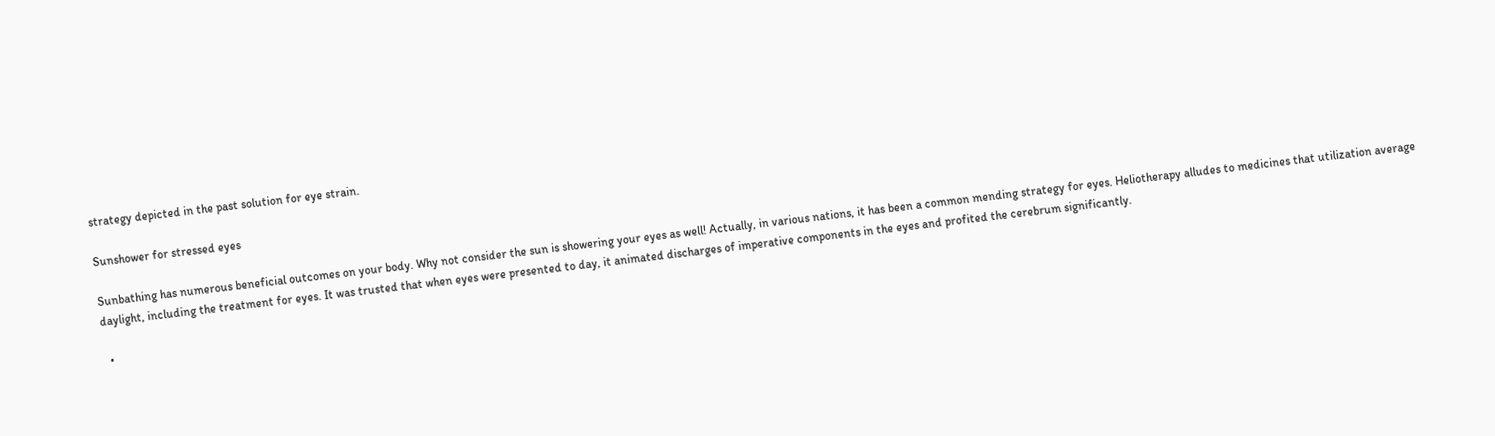strategy depicted in the past solution for eye strain.

Sunshower for stressed eyes

Sunbathing has numerous beneficial outcomes on your body. Why not consider the sun is showering your eyes as well! Actually, in various nations, it has been a common mending strategy for eyes. Heliotherapy alludes to medicines that utilization average daylight, including the treatment for eyes. It was trusted that when eyes were presented to day, it animated discharges of imperative components in the eyes and profited the cerebrum significantly.

  •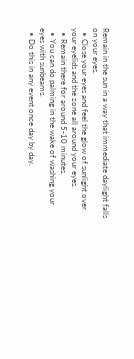Remain in the sun in a way that immediate daylight falls on your eyes.
  • Close your eyes and feel the glow of sunlight over your eyelids and the zone all around your eyes.
  • Remain there for around 5-10 minutes.
  • You can do palming in the wake of washing your eyes with sunbeams.
  • Do this in any event once day by day.